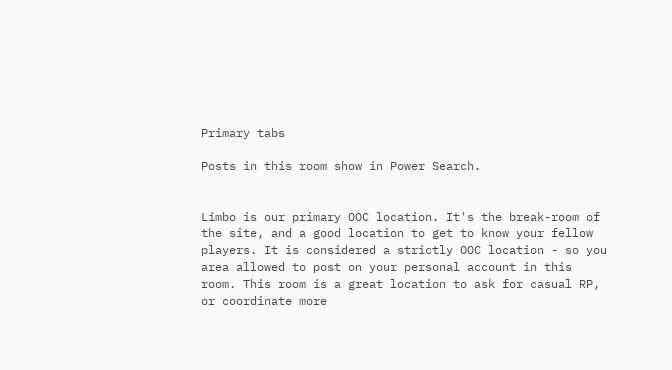Primary tabs

Posts in this room show in Power Search.


Limbo is our primary OOC location. It's the break-room of the site, and a good location to get to know your fellow players. It is considered a strictly OOC location - so you area allowed to post on your personal account in this room. This room is a great location to ask for casual RP, or coordinate more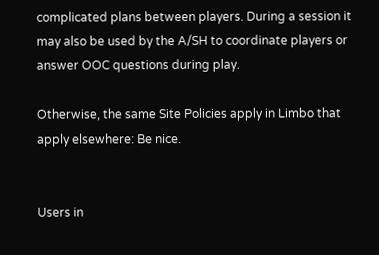complicated plans between players. During a session it may also be used by the A/SH to coordinate players or answer OOC questions during play.

Otherwise, the same Site Policies apply in Limbo that apply elsewhere: Be nice.


Users in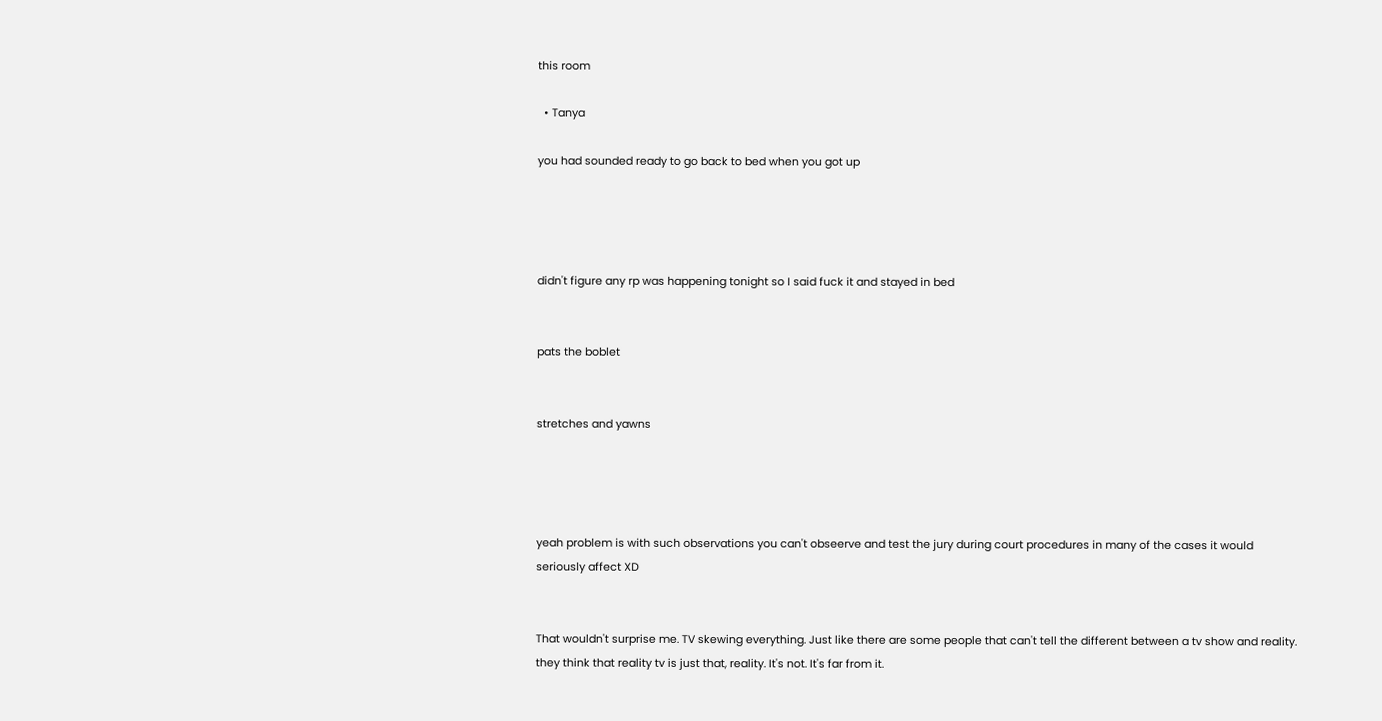this room

  • Tanya

you had sounded ready to go back to bed when you got up




didn't figure any rp was happening tonight so I said fuck it and stayed in bed


pats the boblet


stretches and yawns




yeah problem is with such observations you can't obseerve and test the jury during court procedures in many of the cases it would seriously affect XD


That wouldn't surprise me. TV skewing everything. Just like there are some people that can't tell the different between a tv show and reality. they think that reality tv is just that, reality. It's not. It's far from it.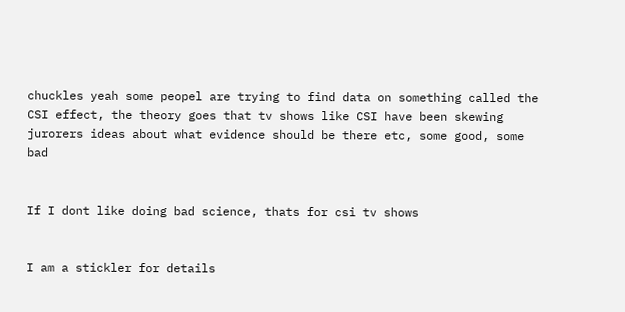chuckles yeah some peopel are trying to find data on something called the CSI effect, the theory goes that tv shows like CSI have been skewing jurorers ideas about what evidence should be there etc, some good, some bad


If I dont like doing bad science, thats for csi tv shows


I am a stickler for details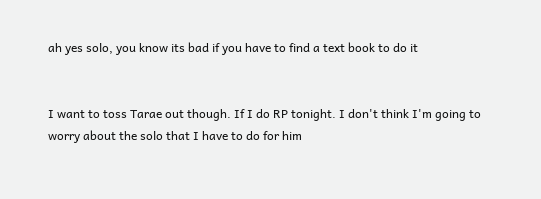ah yes solo, you know its bad if you have to find a text book to do it


I want to toss Tarae out though. If I do RP tonight. I don't think I'm going to worry about the solo that I have to do for him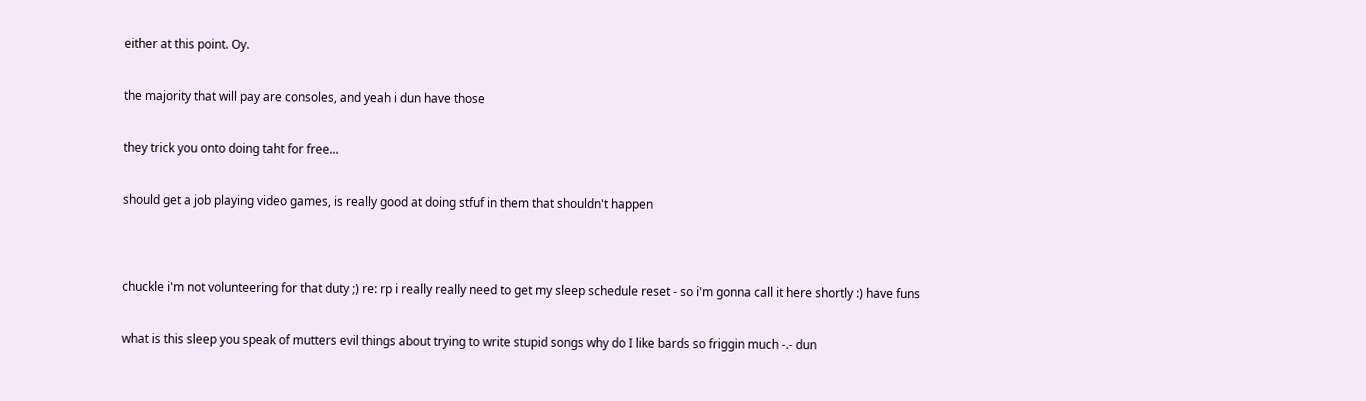either at this point. Oy.


the majority that will pay are consoles, and yeah i dun have those


they trick you onto doing taht for free...


should get a job playing video games, is really good at doing stfuf in them that shouldn't happen




chuckle i'm not volunteering for that duty ;) re: rp i really really need to get my sleep schedule reset - so i'm gonna call it here shortly :) have funs


what is this sleep you speak of mutters evil things about trying to write stupid songs why do I like bards so friggin much -.- dun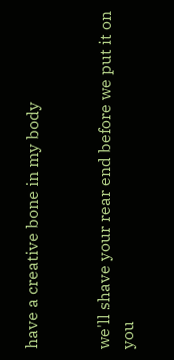have a creative bone in my body


we'll shave your rear end before we put it on you